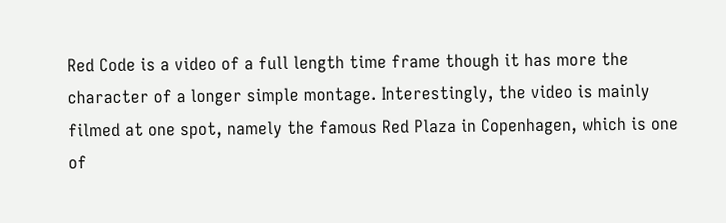Red Code is a video of a full length time frame though it has more the character of a longer simple montage. Interestingly, the video is mainly filmed at one spot, namely the famous Red Plaza in Copenhagen, which is one of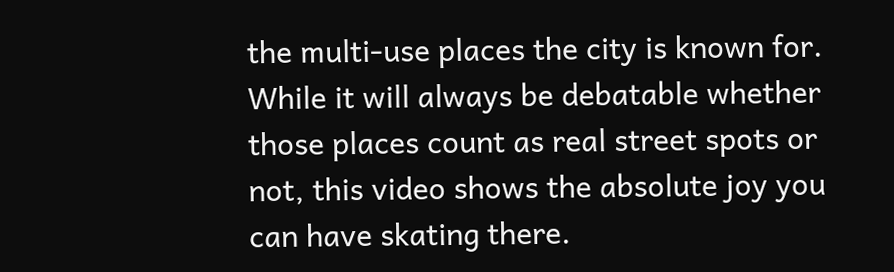the multi-use places the city is known for. While it will always be debatable whether those places count as real street spots or not, this video shows the absolute joy you can have skating there.